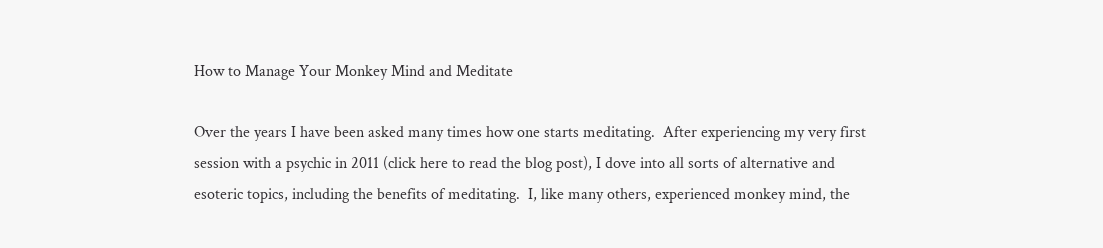How to Manage Your Monkey Mind and Meditate

Over the years I have been asked many times how one starts meditating.  After experiencing my very first session with a psychic in 2011 (click here to read the blog post), I dove into all sorts of alternative and esoteric topics, including the benefits of meditating.  I, like many others, experienced monkey mind, the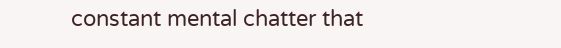constant mental chatter that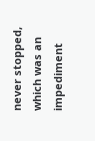never stopped, which was an impediment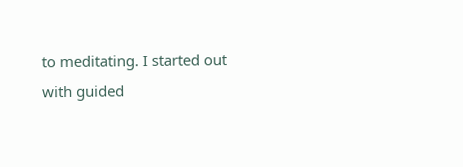to meditating. I started out with guided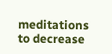meditations to decrease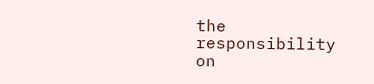the responsibility on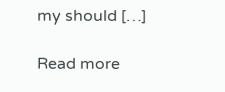my should […]

Read more